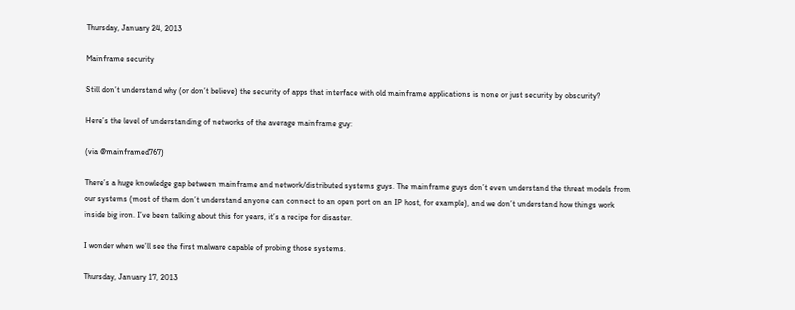Thursday, January 24, 2013

Mainframe security

Still don’t understand why (or don’t believe) the security of apps that interface with old mainframe applications is none or just security by obscurity?

Here’s the level of understanding of networks of the average mainframe guy:

(via @mainframed767)

There’s a huge knowledge gap between mainframe and network/distributed systems guys. The mainframe guys don’t even understand the threat models from our systems (most of them don’t understand anyone can connect to an open port on an IP host, for example), and we don’t understand how things work inside big iron. I’ve been talking about this for years, it’s a recipe for disaster.

I wonder when we’ll see the first malware capable of probing those systems.

Thursday, January 17, 2013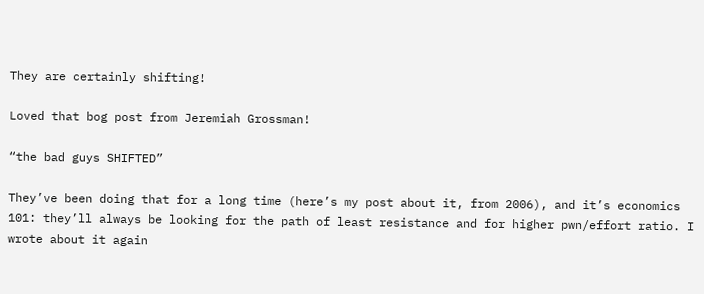They are certainly shifting!

Loved that bog post from Jeremiah Grossman!

“the bad guys SHIFTED”

They’ve been doing that for a long time (here’s my post about it, from 2006), and it’s economics 101: they’ll always be looking for the path of least resistance and for higher pwn/effort ratio. I wrote about it again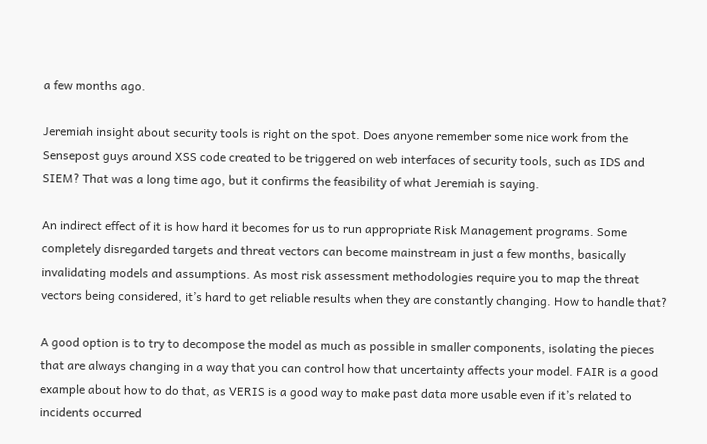a few months ago.

Jeremiah insight about security tools is right on the spot. Does anyone remember some nice work from the Sensepost guys around XSS code created to be triggered on web interfaces of security tools, such as IDS and SIEM? That was a long time ago, but it confirms the feasibility of what Jeremiah is saying.

An indirect effect of it is how hard it becomes for us to run appropriate Risk Management programs. Some completely disregarded targets and threat vectors can become mainstream in just a few months, basically invalidating models and assumptions. As most risk assessment methodologies require you to map the threat vectors being considered, it’s hard to get reliable results when they are constantly changing. How to handle that?

A good option is to try to decompose the model as much as possible in smaller components, isolating the pieces that are always changing in a way that you can control how that uncertainty affects your model. FAIR is a good example about how to do that, as VERIS is a good way to make past data more usable even if it’s related to incidents occurred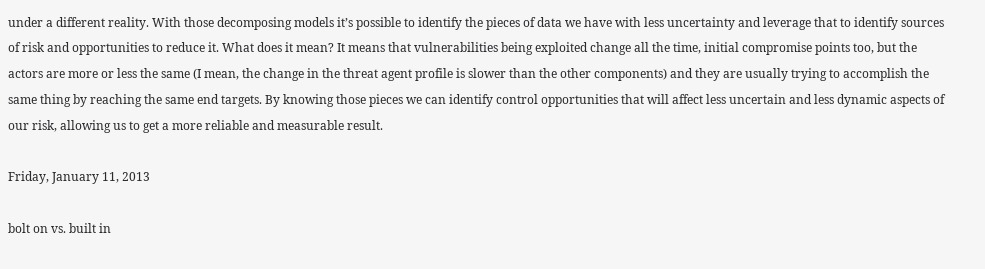under a different reality. With those decomposing models it’s possible to identify the pieces of data we have with less uncertainty and leverage that to identify sources of risk and opportunities to reduce it. What does it mean? It means that vulnerabilities being exploited change all the time, initial compromise points too, but the actors are more or less the same (I mean, the change in the threat agent profile is slower than the other components) and they are usually trying to accomplish the same thing by reaching the same end targets. By knowing those pieces we can identify control opportunities that will affect less uncertain and less dynamic aspects of our risk, allowing us to get a more reliable and measurable result.

Friday, January 11, 2013

bolt on vs. built in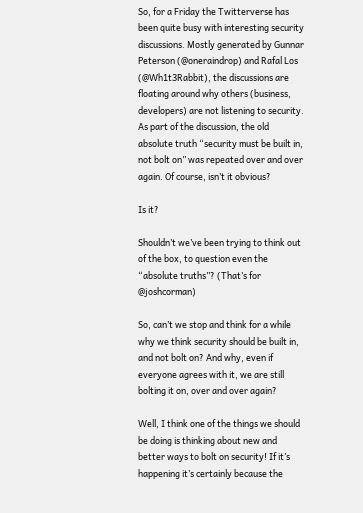So, for a Friday the Twitterverse has been quite busy with interesting security discussions. Mostly generated by Gunnar Peterson (@oneraindrop) and Rafal Los (@Wh1t3Rabbit), the discussions are floating around why others (business, developers) are not listening to security. As part of the discussion, the old absolute truth “security must be built in, not bolt on” was repeated over and over again. Of course, isn’t it obvious?

Is it?

Shouldn’t we’ve been trying to think out of the box, to question even the “absolute truths”? (That’s for @joshcorman)

So, can’t we stop and think for a while why we think security should be built in, and not bolt on? And why, even if everyone agrees with it, we are still bolting it on, over and over again?

Well, I think one of the things we should be doing is thinking about new and better ways to bolt on security! If it’s happening it’s certainly because the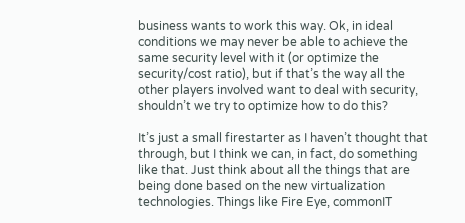business wants to work this way. Ok, in ideal conditions we may never be able to achieve the same security level with it (or optimize the security/cost ratio), but if that’s the way all the other players involved want to deal with security, shouldn’t we try to optimize how to do this?

It’s just a small firestarter as I haven’t thought that through, but I think we can, in fact, do something like that. Just think about all the things that are being done based on the new virtualization technologies. Things like Fire Eye, commonIT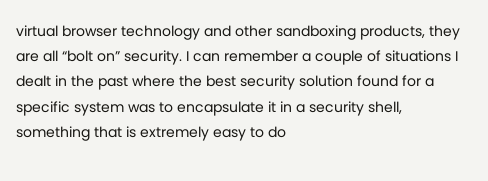virtual browser technology and other sandboxing products, they are all “bolt on” security. I can remember a couple of situations I dealt in the past where the best security solution found for a specific system was to encapsulate it in a security shell, something that is extremely easy to do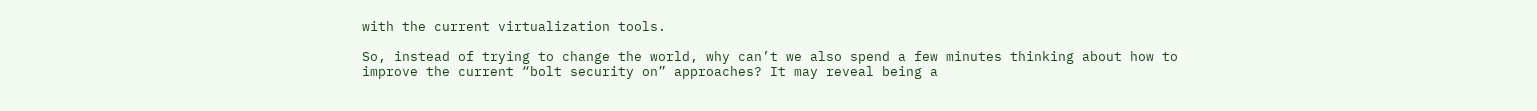with the current virtualization tools.

So, instead of trying to change the world, why can’t we also spend a few minutes thinking about how to improve the current “bolt security on” approaches? It may reveal being a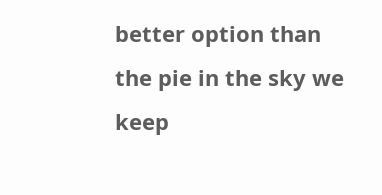better option than the pie in the sky we keep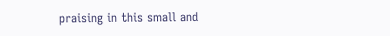praising in this small and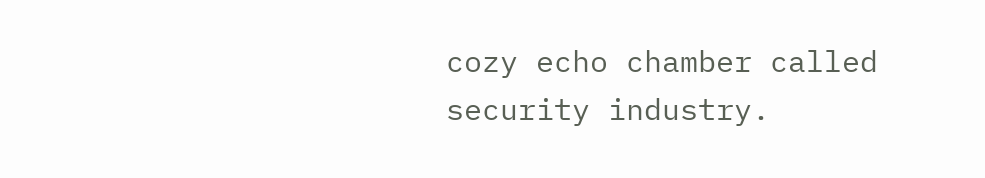cozy echo chamber called security industry.